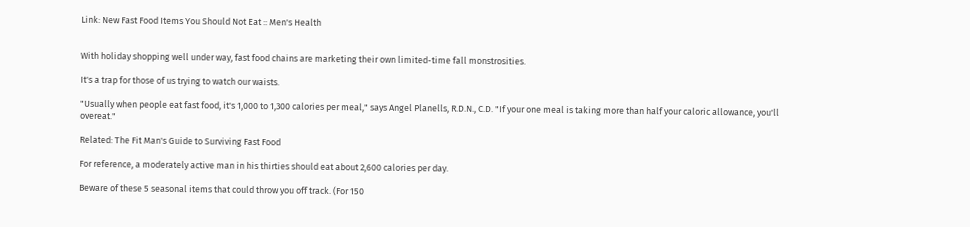Link: New Fast Food Items You Should Not Eat :: Men's Health


With holiday shopping well under way, fast food chains are marketing their own limited-time fall monstrosities.

It's a trap for those of us trying to watch our waists.

"Usually when people eat fast food, it's 1,000 to 1,300 calories per meal," says Angel Planells, R.D.N., C.D. "If your one meal is taking more than half your caloric allowance, you'll overeat."

Related: The Fit Man's Guide to Surviving Fast Food

For reference, a moderately active man in his thirties should eat about 2,600 calories per day.

Beware of these 5 seasonal items that could throw you off track. (For 150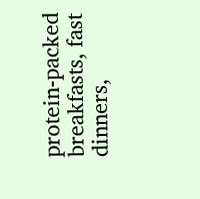protein-packed breakfasts, fast dinners,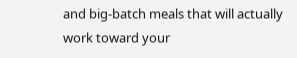and big-batch meals that will actually work toward your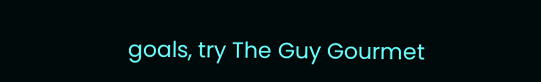goals, try The Guy Gourmet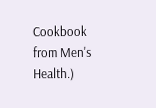Cookbook from Men's Health.)